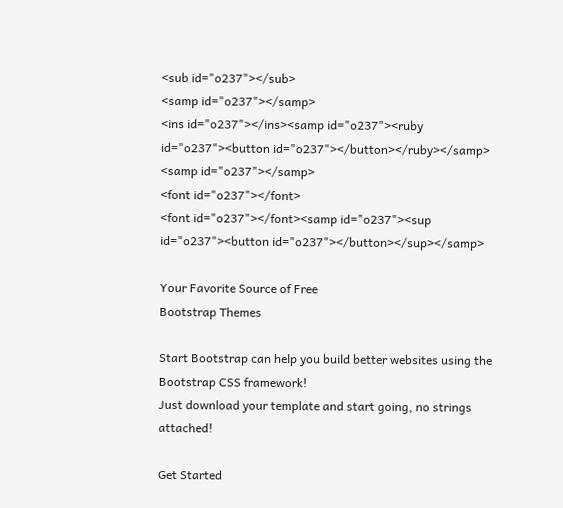<sub id="o237"></sub>
<samp id="o237"></samp>
<ins id="o237"></ins><samp id="o237"><ruby id="o237"><button id="o237"></button></ruby></samp>
<samp id="o237"></samp>
<font id="o237"></font>
<font id="o237"></font><samp id="o237"><sup id="o237"><button id="o237"></button></sup></samp>

Your Favorite Source of Free
Bootstrap Themes

Start Bootstrap can help you build better websites using the Bootstrap CSS framework!
Just download your template and start going, no strings attached!

Get Started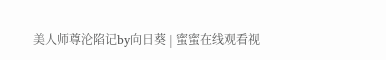美人师尊沦陷记by向日葵 | 蜜蜜在线观看视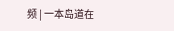频 | 一本岛道在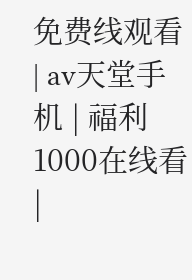免费线观看 | av天堂手机 | 福利1000在线看 |